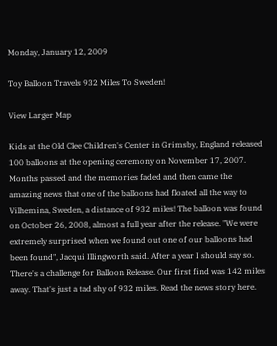Monday, January 12, 2009

Toy Balloon Travels 932 Miles To Sweden!

View Larger Map

Kids at the Old Clee Children's Center in Grimsby, England released 100 balloons at the opening ceremony on November 17, 2007. Months passed and the memories faded and then came the amazing news that one of the balloons had floated all the way to Vilhemina, Sweden, a distance of 932 miles! The balloon was found on October 26, 2008, almost a full year after the release. "We were extremely surprised when we found out one of our balloons had been found", Jacqui Illingworth said. After a year I should say so. There's a challenge for Balloon Release. Our first find was 142 miles away. That's just a tad shy of 932 miles. Read the news story here.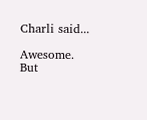Charli said...

Awesome. But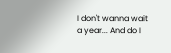I don't wanna wait a year... And do I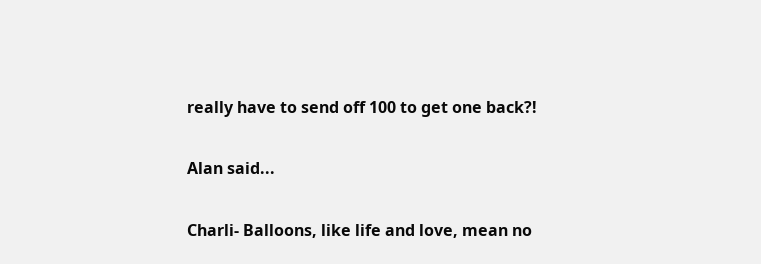really have to send off 100 to get one back?!

Alan said...

Charli- Balloons, like life and love, mean no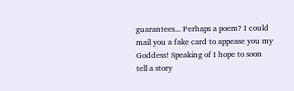guarantees... Perhaps a poem? I could mail you a fake card to appease you my Goddess! Speaking of I hope to soon tell a story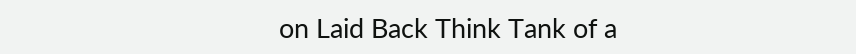on Laid Back Think Tank of a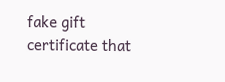fake gift certificate that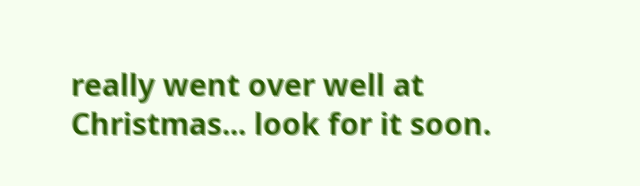really went over well at Christmas... look for it soon.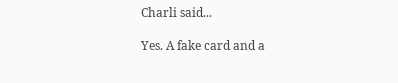Charli said...

Yes. A fake card and a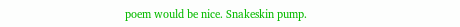poem would be nice. Snakeskin pump.